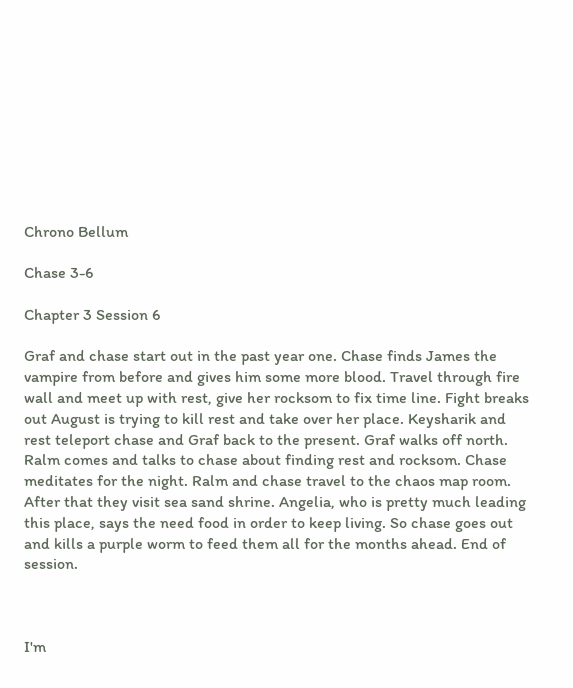Chrono Bellum

Chase 3-6

Chapter 3 Session 6

Graf and chase start out in the past year one. Chase finds James the vampire from before and gives him some more blood. Travel through fire wall and meet up with rest, give her rocksom to fix time line. Fight breaks out August is trying to kill rest and take over her place. Keysharik and rest teleport chase and Graf back to the present. Graf walks off north. Ralm comes and talks to chase about finding rest and rocksom. Chase meditates for the night. Ralm and chase travel to the chaos map room. After that they visit sea sand shrine. Angelia, who is pretty much leading this place, says the need food in order to keep living. So chase goes out and kills a purple worm to feed them all for the months ahead. End of session.



I'm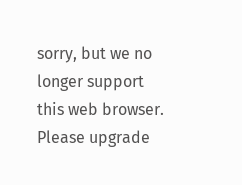sorry, but we no longer support this web browser. Please upgrade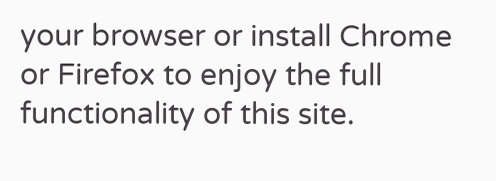your browser or install Chrome or Firefox to enjoy the full functionality of this site.